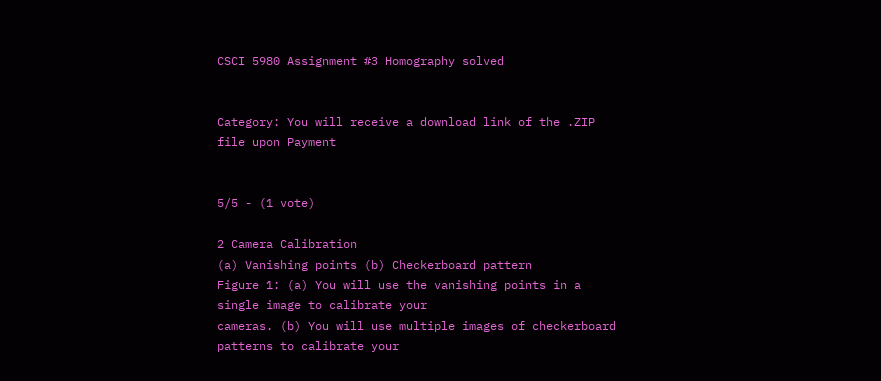CSCI 5980 Assignment #3 Homography solved


Category: You will receive a download link of the .ZIP file upon Payment


5/5 - (1 vote)

2 Camera Calibration
(a) Vanishing points (b) Checkerboard pattern
Figure 1: (a) You will use the vanishing points in a single image to calibrate your
cameras. (b) You will use multiple images of checkerboard patterns to calibrate your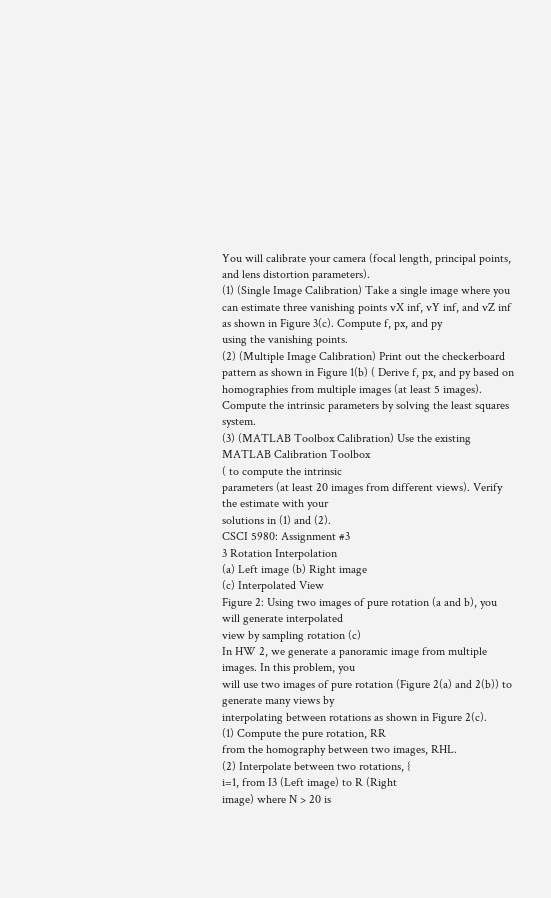You will calibrate your camera (focal length, principal points, and lens distortion parameters).
(1) (Single Image Calibration) Take a single image where you can estimate three vanishing points vX inf, vY inf, and vZ inf as shown in Figure 3(c). Compute f, px, and py
using the vanishing points.
(2) (Multiple Image Calibration) Print out the checkerboard pattern as shown in Figure 1(b) ( Derive f, px, and py based on homographies from multiple images (at least 5 images).
Compute the intrinsic parameters by solving the least squares system.
(3) (MATLAB Toolbox Calibration) Use the existing MATLAB Calibration Toolbox
( to compute the intrinsic
parameters (at least 20 images from different views). Verify the estimate with your
solutions in (1) and (2).
CSCI 5980: Assignment #3
3 Rotation Interpolation
(a) Left image (b) Right image
(c) Interpolated View
Figure 2: Using two images of pure rotation (a and b), you will generate interpolated
view by sampling rotation (c)
In HW 2, we generate a panoramic image from multiple images. In this problem, you
will use two images of pure rotation (Figure 2(a) and 2(b)) to generate many views by
interpolating between rotations as shown in Figure 2(c).
(1) Compute the pure rotation, RR
from the homography between two images, RHL.
(2) Interpolate between two rotations, {
i=1, from I3 (Left image) to R (Right
image) where N > 20 is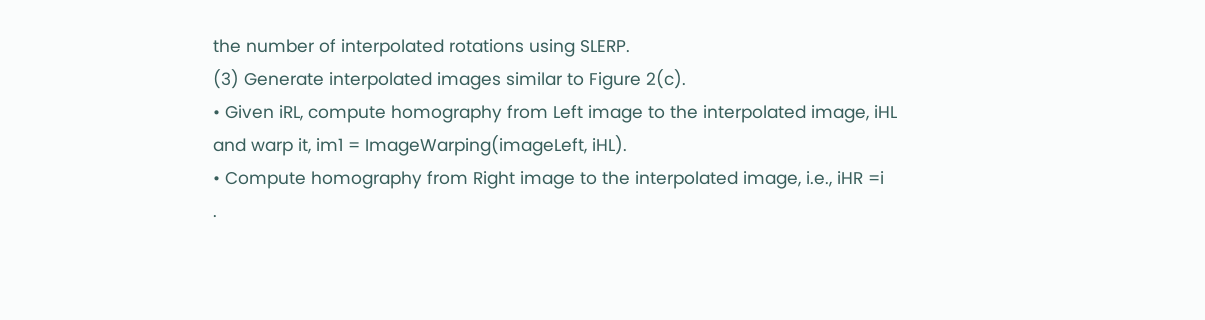the number of interpolated rotations using SLERP.
(3) Generate interpolated images similar to Figure 2(c).
• Given iRL, compute homography from Left image to the interpolated image, iHL
and warp it, im1 = ImageWarping(imageLeft, iHL).
• Compute homography from Right image to the interpolated image, i.e., iHR =i
.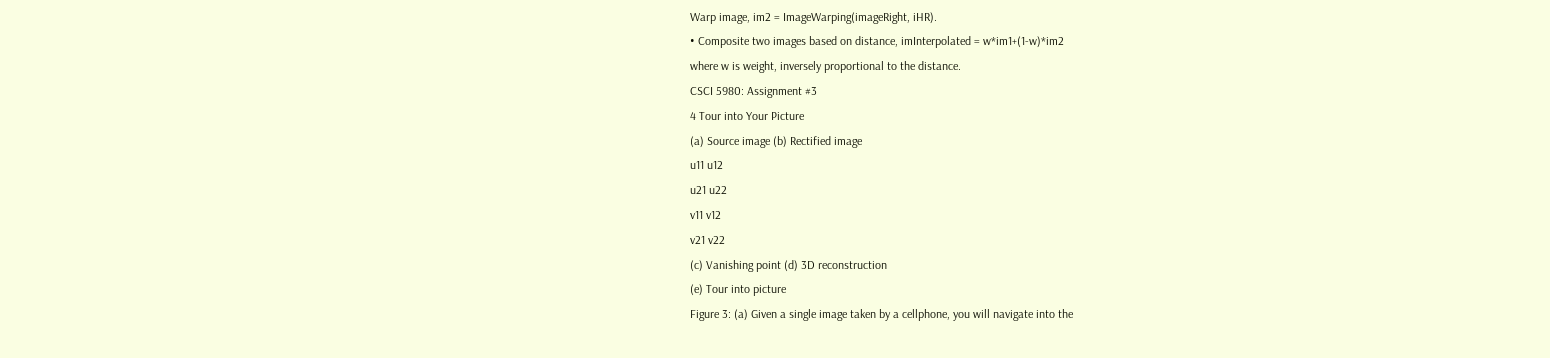Warp image, im2 = ImageWarping(imageRight, iHR).
• Composite two images based on distance, imInterpolated = w*im1+(1-w)*im2
where w is weight, inversely proportional to the distance.
CSCI 5980: Assignment #3
4 Tour into Your Picture
(a) Source image (b) Rectified image
u11 u12
u21 u22
v11 v12
v21 v22
(c) Vanishing point (d) 3D reconstruction
(e) Tour into picture
Figure 3: (a) Given a single image taken by a cellphone, you will navigate into the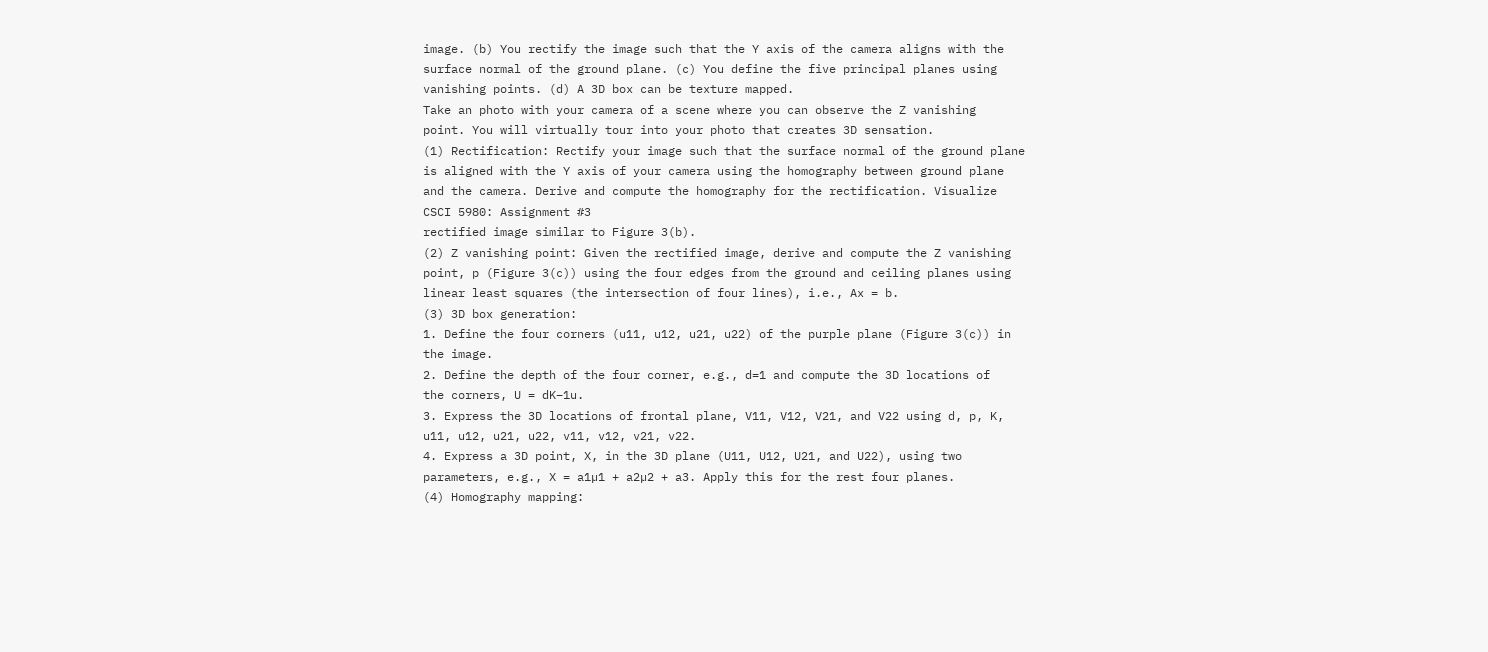image. (b) You rectify the image such that the Y axis of the camera aligns with the
surface normal of the ground plane. (c) You define the five principal planes using
vanishing points. (d) A 3D box can be texture mapped.
Take an photo with your camera of a scene where you can observe the Z vanishing
point. You will virtually tour into your photo that creates 3D sensation.
(1) Rectification: Rectify your image such that the surface normal of the ground plane
is aligned with the Y axis of your camera using the homography between ground plane
and the camera. Derive and compute the homography for the rectification. Visualize
CSCI 5980: Assignment #3
rectified image similar to Figure 3(b).
(2) Z vanishing point: Given the rectified image, derive and compute the Z vanishing
point, p (Figure 3(c)) using the four edges from the ground and ceiling planes using
linear least squares (the intersection of four lines), i.e., Ax = b.
(3) 3D box generation:
1. Define the four corners (u11, u12, u21, u22) of the purple plane (Figure 3(c)) in
the image.
2. Define the depth of the four corner, e.g., d=1 and compute the 3D locations of
the corners, U = dK−1u.
3. Express the 3D locations of frontal plane, V11, V12, V21, and V22 using d, p, K,
u11, u12, u21, u22, v11, v12, v21, v22.
4. Express a 3D point, X, in the 3D plane (U11, U12, U21, and U22), using two
parameters, e.g., X = a1µ1 + a2µ2 + a3. Apply this for the rest four planes.
(4) Homography mapping: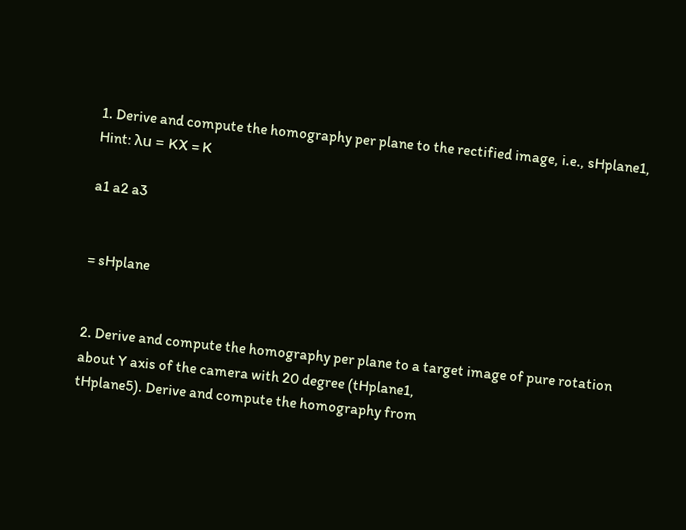1. Derive and compute the homography per plane to the rectified image, i.e., sHplane1,
Hint: λu = KX = K

a1 a2 a3


= sHplane


2. Derive and compute the homography per plane to a target image of pure rotation
about Y axis of the camera with 20 degree (tHplane1,
tHplane5). Derive and compute the homography from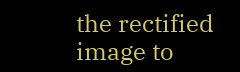the rectified image to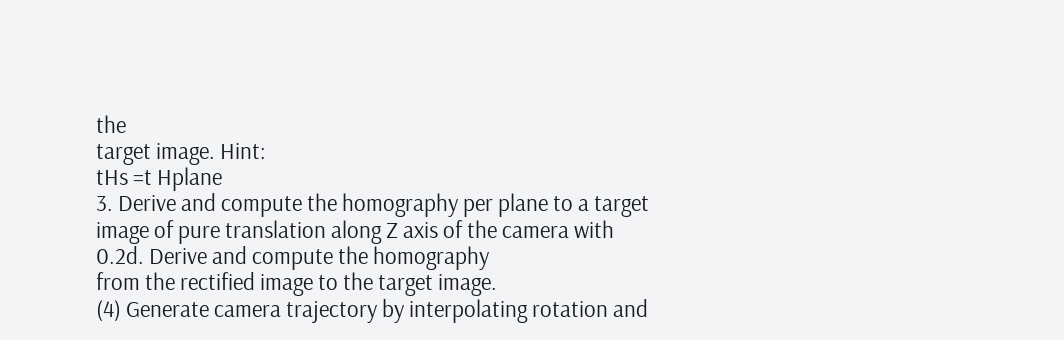the
target image. Hint:
tHs =t Hplane
3. Derive and compute the homography per plane to a target image of pure translation along Z axis of the camera with 0.2d. Derive and compute the homography
from the rectified image to the target image.
(4) Generate camera trajectory by interpolating rotation and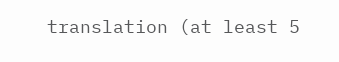translation (at least 5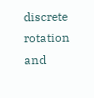discrete rotation and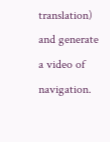translation) and generate a video of navigation.